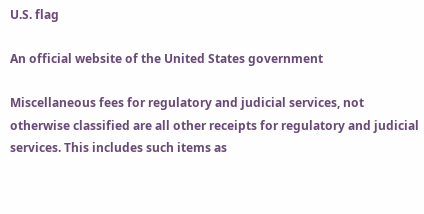U.S. flag

An official website of the United States government

Miscellaneous fees for regulatory and judicial services, not otherwise classified are all other receipts for regulatory and judicial services. This includes such items as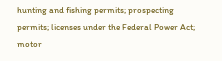hunting and fishing permits; prospecting permits; licenses under the Federal Power Act; motor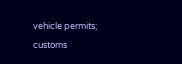vehicle permits; customs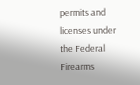permits and licenses under the Federal Firearms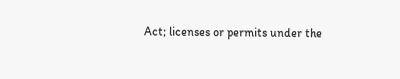Act; licenses or permits under the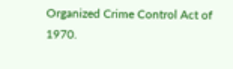Organized Crime Control Act of 1970.